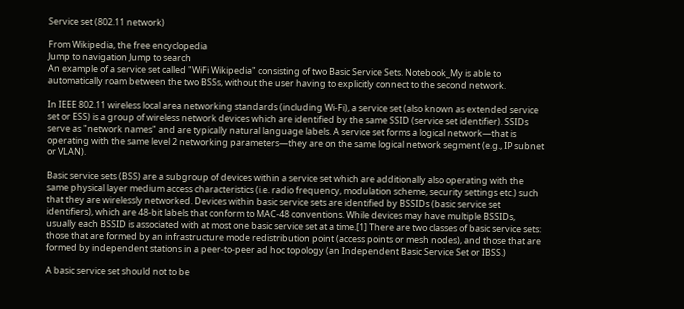Service set (802.11 network)

From Wikipedia, the free encyclopedia
Jump to navigation Jump to search
An example of a service set called "WiFi Wikipedia" consisting of two Basic Service Sets. Notebook_My is able to automatically roam between the two BSSs, without the user having to explicitly connect to the second network.

In IEEE 802.11 wireless local area networking standards (including Wi-Fi), a service set (also known as extended service set or ESS) is a group of wireless network devices which are identified by the same SSID (service set identifier). SSIDs serve as "network names" and are typically natural language labels. A service set forms a logical network—that is operating with the same level 2 networking parameters—they are on the same logical network segment (e.g., IP subnet or VLAN).

Basic service sets (BSS) are a subgroup of devices within a service set which are additionally also operating with the same physical layer medium access characteristics (i.e. radio frequency, modulation scheme, security settings etc.) such that they are wirelessly networked. Devices within basic service sets are identified by BSSIDs (basic service set identifiers), which are 48-bit labels that conform to MAC-48 conventions. While devices may have multiple BSSIDs, usually each BSSID is associated with at most one basic service set at a time.[1] There are two classes of basic service sets: those that are formed by an infrastructure mode redistribution point (access points or mesh nodes), and those that are formed by independent stations in a peer-to-peer ad hoc topology (an Independent Basic Service Set or IBSS.)

A basic service set should not to be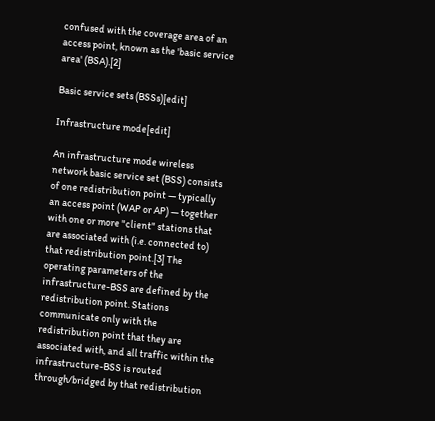confused with the coverage area of an access point, known as the 'basic service area' (BSA).[2]

Basic service sets (BSSs)[edit]

Infrastructure mode[edit]

An infrastructure mode wireless network basic service set (BSS) consists of one redistribution point — typically an access point (WAP or AP) — together with one or more "client" stations that are associated with (i.e. connected to) that redistribution point.[3] The operating parameters of the infrastructure-BSS are defined by the redistribution point. Stations communicate only with the redistribution point that they are associated with, and all traffic within the infrastructure-BSS is routed through/bridged by that redistribution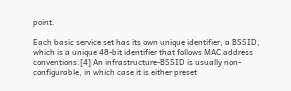point.

Each basic service set has its own unique identifier, a BSSID, which is a unique 48-bit identifier that follows MAC address conventions.[4] An infrastructure-BSSID is usually non-configurable, in which case it is either preset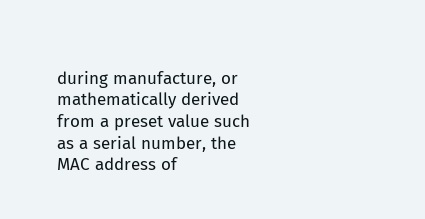during manufacture, or mathematically derived from a preset value such as a serial number, the MAC address of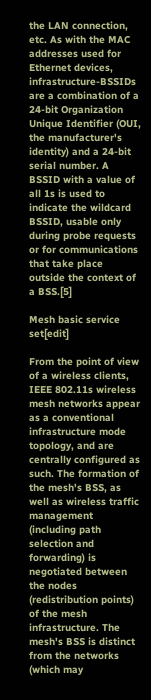the LAN connection, etc. As with the MAC addresses used for Ethernet devices, infrastructure-BSSIDs are a combination of a 24-bit Organization Unique Identifier (OUI, the manufacturer's identity) and a 24-bit serial number. A BSSID with a value of all 1s is used to indicate the wildcard BSSID, usable only during probe requests or for communications that take place outside the context of a BSS.[5]

Mesh basic service set[edit]

From the point of view of a wireless clients, IEEE 802.11s wireless mesh networks appear as a conventional infrastructure mode topology, and are centrally configured as such. The formation of the mesh's BSS, as well as wireless traffic management (including path selection and forwarding) is negotiated between the nodes (redistribution points) of the mesh infrastructure. The mesh's BSS is distinct from the networks (which may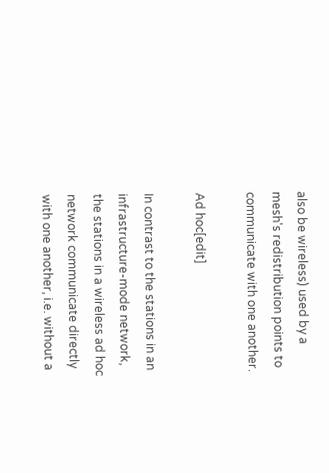also be wireless) used by a mesh's redistribution points to communicate with one another.

Ad hoc[edit]

In contrast to the stations in an infrastructure-mode network, the stations in a wireless ad hoc network communicate directly with one another, i.e. without a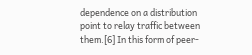dependence on a distribution point to relay traffic between them.[6] In this form of peer-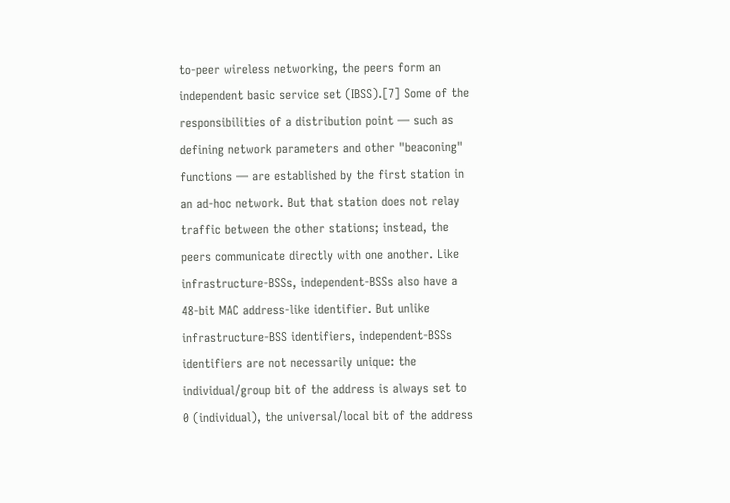to-peer wireless networking, the peers form an independent basic service set (IBSS).[7] Some of the responsibilities of a distribution point — such as defining network parameters and other "beaconing" functions — are established by the first station in an ad-hoc network. But that station does not relay traffic between the other stations; instead, the peers communicate directly with one another. Like infrastructure-BSSs, independent-BSSs also have a 48-bit MAC address-like identifier. But unlike infrastructure-BSS identifiers, independent-BSSs identifiers are not necessarily unique: the individual/group bit of the address is always set to 0 (individual), the universal/local bit of the address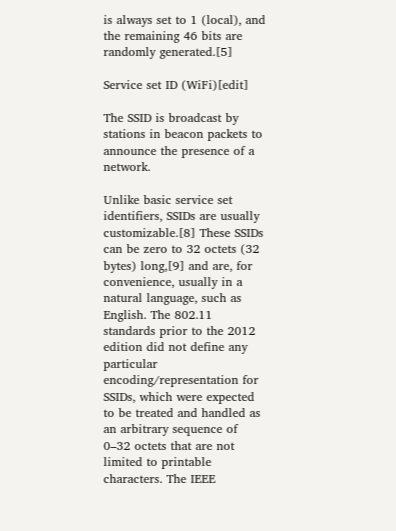is always set to 1 (local), and the remaining 46 bits are randomly generated.[5]

Service set ID (WiFi)[edit]

The SSID is broadcast by stations in beacon packets to announce the presence of a network.

Unlike basic service set identifiers, SSIDs are usually customizable.[8] These SSIDs can be zero to 32 octets (32 bytes) long,[9] and are, for convenience, usually in a natural language, such as English. The 802.11 standards prior to the 2012 edition did not define any particular encoding/representation for SSIDs, which were expected to be treated and handled as an arbitrary sequence of 0–32 octets that are not limited to printable characters. The IEEE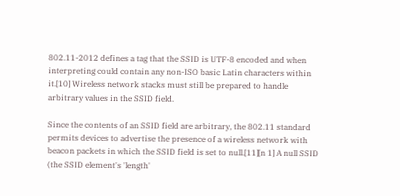802.11-2012 defines a tag that the SSID is UTF-8 encoded and when interpreting could contain any non-ISO basic Latin characters within it.[10] Wireless network stacks must still be prepared to handle arbitrary values in the SSID field.

Since the contents of an SSID field are arbitrary, the 802.11 standard permits devices to advertise the presence of a wireless network with beacon packets in which the SSID field is set to null.[11][n 1] A null SSID (the SSID element's 'length'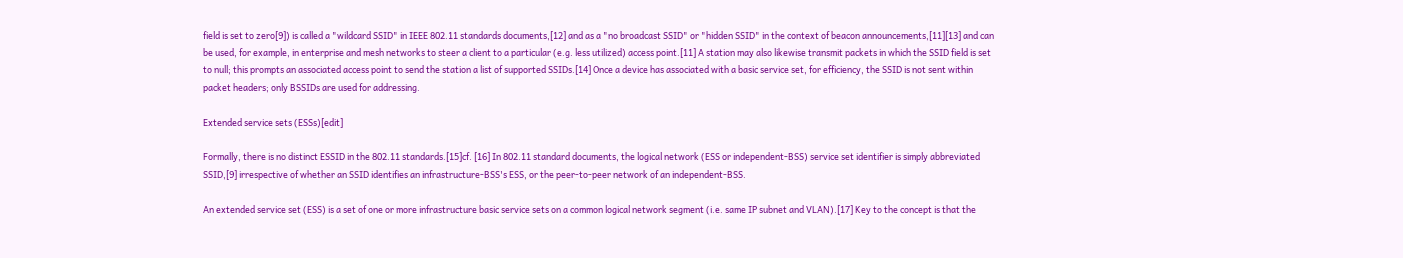field is set to zero[9]) is called a "wildcard SSID" in IEEE 802.11 standards documents,[12] and as a "no broadcast SSID" or "hidden SSID" in the context of beacon announcements,[11][13] and can be used, for example, in enterprise and mesh networks to steer a client to a particular (e.g. less utilized) access point.[11] A station may also likewise transmit packets in which the SSID field is set to null; this prompts an associated access point to send the station a list of supported SSIDs.[14] Once a device has associated with a basic service set, for efficiency, the SSID is not sent within packet headers; only BSSIDs are used for addressing.

Extended service sets (ESSs)[edit]

Formally, there is no distinct ESSID in the 802.11 standards.[15]cf. [16] In 802.11 standard documents, the logical network (ESS or independent-BSS) service set identifier is simply abbreviated SSID,[9] irrespective of whether an SSID identifies an infrastructure-BSS's ESS, or the peer-to-peer network of an independent-BSS.

An extended service set (ESS) is a set of one or more infrastructure basic service sets on a common logical network segment (i.e. same IP subnet and VLAN).[17] Key to the concept is that the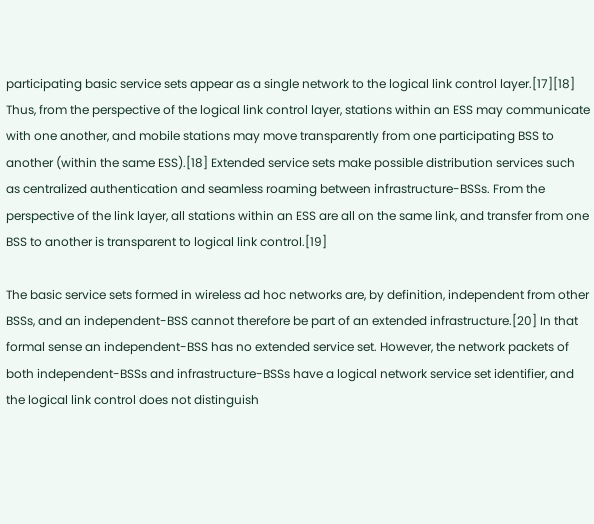participating basic service sets appear as a single network to the logical link control layer.[17][18] Thus, from the perspective of the logical link control layer, stations within an ESS may communicate with one another, and mobile stations may move transparently from one participating BSS to another (within the same ESS).[18] Extended service sets make possible distribution services such as centralized authentication and seamless roaming between infrastructure-BSSs. From the perspective of the link layer, all stations within an ESS are all on the same link, and transfer from one BSS to another is transparent to logical link control.[19]

The basic service sets formed in wireless ad hoc networks are, by definition, independent from other BSSs, and an independent-BSS cannot therefore be part of an extended infrastructure.[20] In that formal sense an independent-BSS has no extended service set. However, the network packets of both independent-BSSs and infrastructure-BSSs have a logical network service set identifier, and the logical link control does not distinguish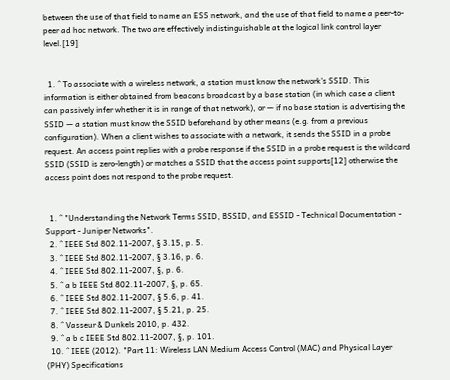between the use of that field to name an ESS network, and the use of that field to name a peer-to-peer ad hoc network. The two are effectively indistinguishable at the logical link control layer level.[19]


  1. ^ To associate with a wireless network, a station must know the network's SSID. This information is either obtained from beacons broadcast by a base station (in which case a client can passively infer whether it is in range of that network), or — if no base station is advertising the SSID — a station must know the SSID beforehand by other means (e.g. from a previous configuration). When a client wishes to associate with a network, it sends the SSID in a probe request. An access point replies with a probe response if the SSID in a probe request is the wildcard SSID (SSID is zero-length) or matches a SSID that the access point supports[12] otherwise the access point does not respond to the probe request.


  1. ^ "Understanding the Network Terms SSID, BSSID, and ESSID - Technical Documentation - Support - Juniper Networks".
  2. ^ IEEE Std 802.11-2007, § 3.15, p. 5.
  3. ^ IEEE Std 802.11-2007, § 3.16, p. 6.
  4. ^ IEEE Std 802.11-2007, §, p. 6.
  5. ^ a b IEEE Std 802.11-2007, §, p. 65.
  6. ^ IEEE Std 802.11-2007, § 5.6, p. 41.
  7. ^ IEEE Std 802.11-2007, § 5.21, p. 25.
  8. ^ Vasseur & Dunkels 2010, p. 432.
  9. ^ a b c IEEE Std 802.11-2007, §, p. 101.
  10. ^ IEEE (2012). "Part 11: Wireless LAN Medium Access Control (MAC) and Physical Layer (PHY) Specifications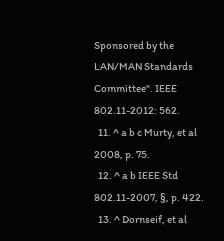Sponsored by the LAN/MAN Standards Committee". IEEE 802.11-2012: 562.
  11. ^ a b c Murty, et al 2008, p. 75.
  12. ^ a b IEEE Std 802.11-2007, §, p. 422.
  13. ^ Dornseif, et al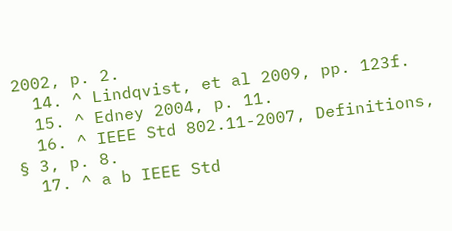2002, p. 2.
  14. ^ Lindqvist, et al 2009, pp. 123f.
  15. ^ Edney 2004, p. 11.
  16. ^ IEEE Std 802.11-2007, Definitions, § 3, p. 8.
  17. ^ a b IEEE Std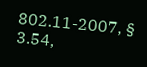802.11-2007, § 3.54,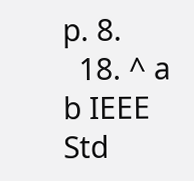p. 8.
  18. ^ a b IEEE Std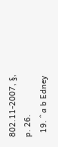802.11-2007, §, p. 26.
  19. ^ a b Edney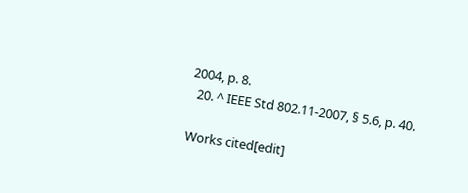2004, p. 8.
  20. ^ IEEE Std 802.11-2007, § 5.6, p. 40.

Works cited[edit]